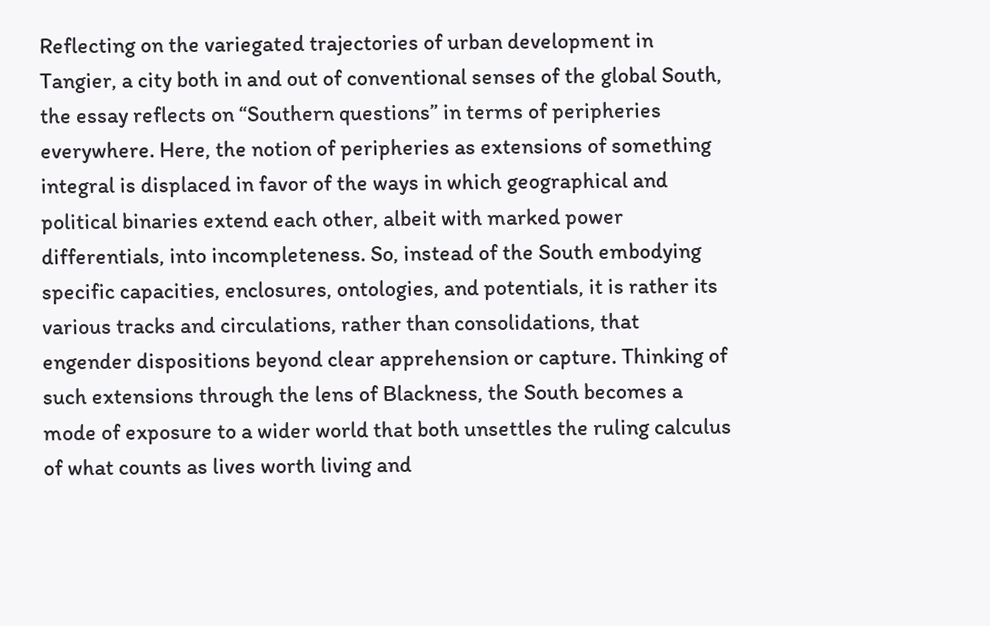Reflecting on the variegated trajectories of urban development in Tangier, a city both in and out of conventional senses of the global South, the essay reflects on “Southern questions” in terms of peripheries everywhere. Here, the notion of peripheries as extensions of something integral is displaced in favor of the ways in which geographical and political binaries extend each other, albeit with marked power differentials, into incompleteness. So, instead of the South embodying specific capacities, enclosures, ontologies, and potentials, it is rather its various tracks and circulations, rather than consolidations, that engender dispositions beyond clear apprehension or capture. Thinking of such extensions through the lens of Blackness, the South becomes a mode of exposure to a wider world that both unsettles the ruling calculus of what counts as lives worth living and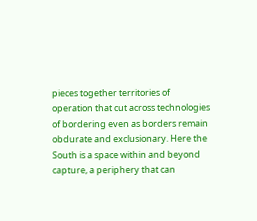pieces together territories of operation that cut across technologies of bordering even as borders remain obdurate and exclusionary. Here the South is a space within and beyond capture, a periphery that can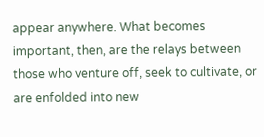appear anywhere. What becomes important, then, are the relays between those who venture off, seek to cultivate, or are enfolded into new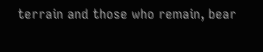terrain and those who remain, bear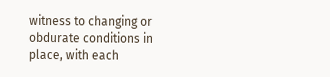witness to changing or obdurate conditions in place, with each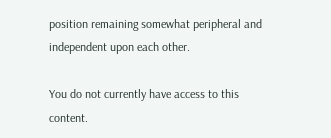position remaining somewhat peripheral and independent upon each other.

You do not currently have access to this content.